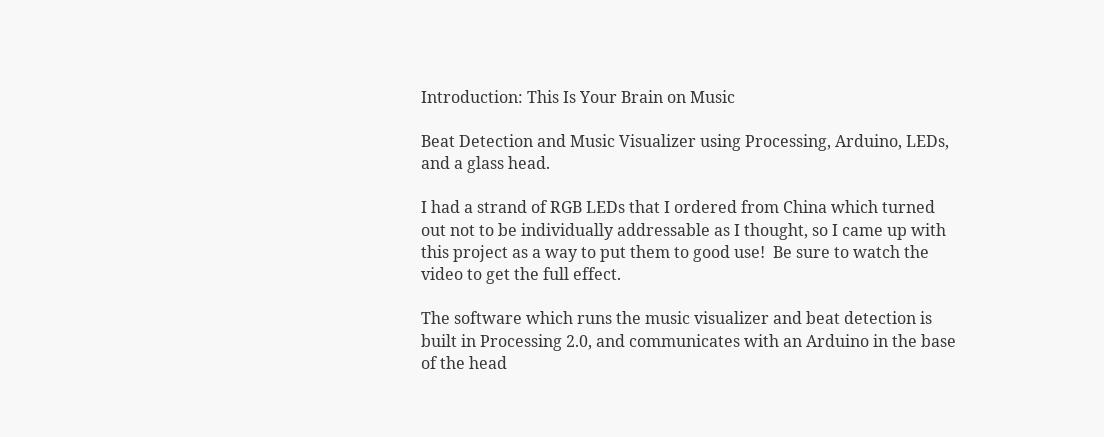Introduction: This Is Your Brain on Music

Beat Detection and Music Visualizer using Processing, Arduino, LEDs, and a glass head.

I had a strand of RGB LEDs that I ordered from China which turned out not to be individually addressable as I thought, so I came up with this project as a way to put them to good use!  Be sure to watch the video to get the full effect.

The software which runs the music visualizer and beat detection is built in Processing 2.0, and communicates with an Arduino in the base of the head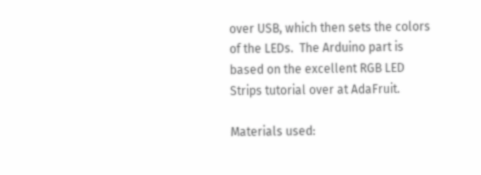over USB, which then sets the colors of the LEDs.  The Arduino part is based on the excellent RGB LED Strips tutorial over at AdaFruit.

Materials used: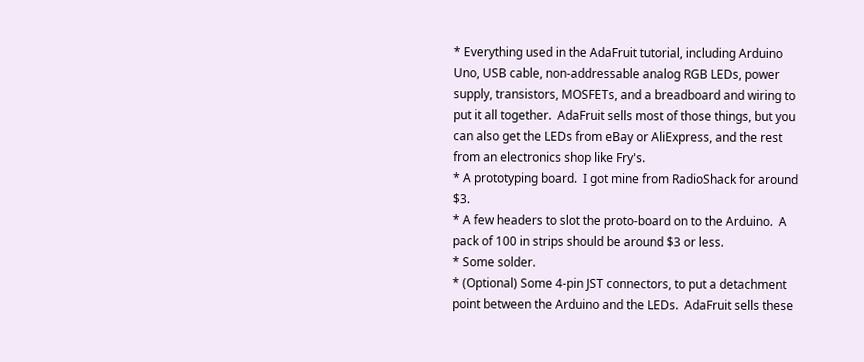* Everything used in the AdaFruit tutorial, including Arduino Uno, USB cable, non-addressable analog RGB LEDs, power supply, transistors, MOSFETs, and a breadboard and wiring to put it all together.  AdaFruit sells most of those things, but you can also get the LEDs from eBay or AliExpress, and the rest from an electronics shop like Fry's.
* A prototyping board.  I got mine from RadioShack for around $3.
* A few headers to slot the proto-board on to the Arduino.  A pack of 100 in strips should be around $3 or less.
* Some solder.
* (Optional) Some 4-pin JST connectors, to put a detachment point between the Arduino and the LEDs.  AdaFruit sells these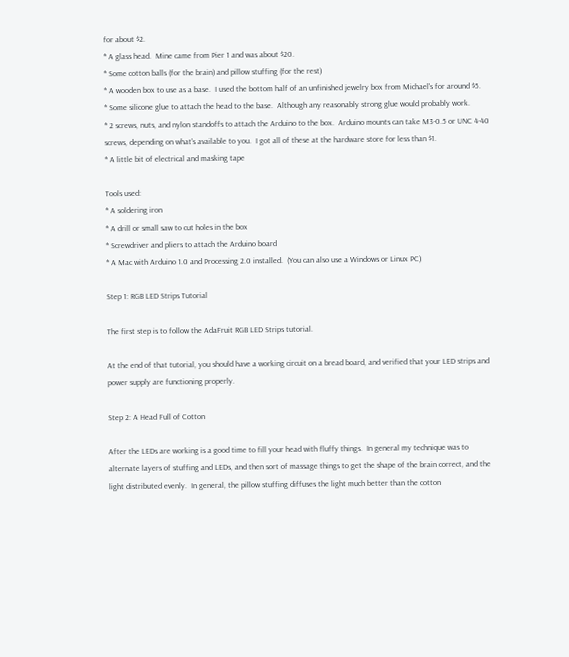for about $2.
* A glass head.  Mine came from Pier 1 and was about $20.
* Some cotton balls (for the brain) and pillow stuffing (for the rest)
* A wooden box to use as a base.  I used the bottom half of an unfinished jewelry box from Michael's for around $5.
* Some silicone glue to attach the head to the base.  Although any reasonably strong glue would probably work.
* 2 screws, nuts, and nylon standoffs to attach the Arduino to the box.  Arduino mounts can take M3-0.5 or UNC 4-40 screws, depending on what's available to you.  I got all of these at the hardware store for less than $1.
* A little bit of electrical and masking tape

Tools used:
* A soldering iron
* A drill or small saw to cut holes in the box
* Screwdriver and pliers to attach the Arduino board
* A Mac with Arduino 1.0 and Processing 2.0 installed.  (You can also use a Windows or Linux PC)

Step 1: RGB LED Strips Tutorial

The first step is to follow the AdaFruit RGB LED Strips tutorial.

At the end of that tutorial, you should have a working circuit on a bread board, and verified that your LED strips and power supply are functioning properly.

Step 2: A Head Full of Cotton

After the LEDs are working is a good time to fill your head with fluffy things.  In general my technique was to alternate layers of stuffing and LEDs, and then sort of massage things to get the shape of the brain correct, and the light distributed evenly.  In general, the pillow stuffing diffuses the light much better than the cotton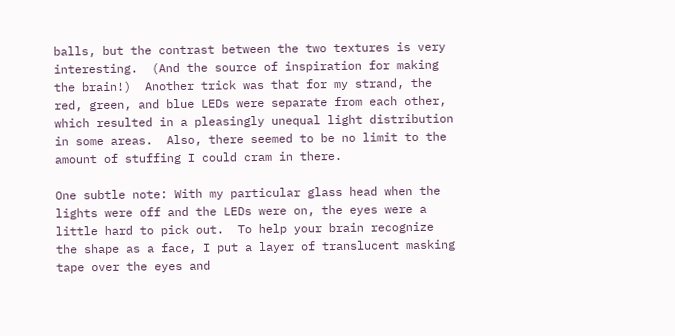balls, but the contrast between the two textures is very interesting.  (And the source of inspiration for making the brain!)  Another trick was that for my strand, the red, green, and blue LEDs were separate from each other, which resulted in a pleasingly unequal light distribution in some areas.  Also, there seemed to be no limit to the amount of stuffing I could cram in there.

One subtle note: With my particular glass head when the lights were off and the LEDs were on, the eyes were a little hard to pick out.  To help your brain recognize the shape as a face, I put a layer of translucent masking tape over the eyes and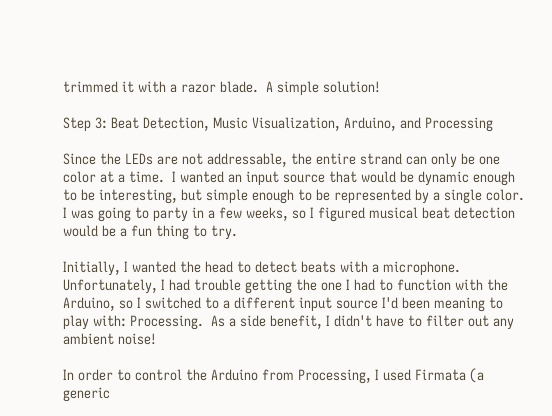trimmed it with a razor blade.  A simple solution!

Step 3: Beat Detection, Music Visualization, Arduino, and Processing

Since the LEDs are not addressable, the entire strand can only be one color at a time.  I wanted an input source that would be dynamic enough to be interesting, but simple enough to be represented by a single color.  I was going to party in a few weeks, so I figured musical beat detection would be a fun thing to try.

Initially, I wanted the head to detect beats with a microphone.  Unfortunately, I had trouble getting the one I had to function with the Arduino, so I switched to a different input source I'd been meaning to play with: Processing.  As a side benefit, I didn't have to filter out any ambient noise!

In order to control the Arduino from Processing, I used Firmata (a generic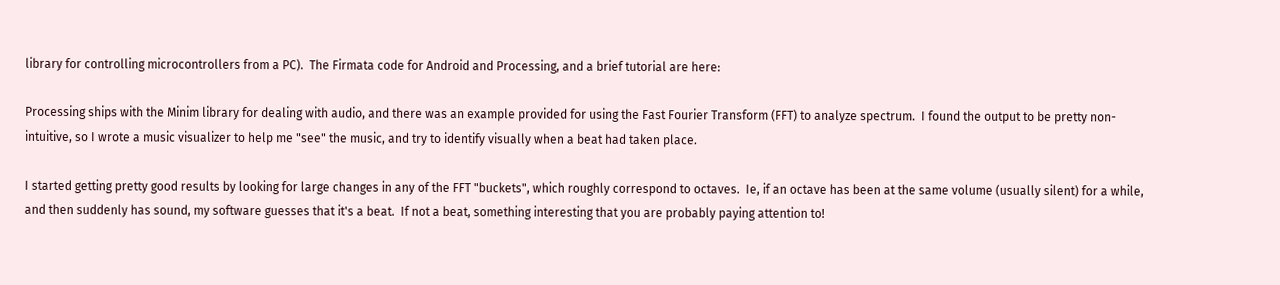library for controlling microcontrollers from a PC).  The Firmata code for Android and Processing, and a brief tutorial are here:

Processing ships with the Minim library for dealing with audio, and there was an example provided for using the Fast Fourier Transform (FFT) to analyze spectrum.  I found the output to be pretty non-intuitive, so I wrote a music visualizer to help me "see" the music, and try to identify visually when a beat had taken place.

I started getting pretty good results by looking for large changes in any of the FFT "buckets", which roughly correspond to octaves.  Ie, if an octave has been at the same volume (usually silent) for a while, and then suddenly has sound, my software guesses that it's a beat.  If not a beat, something interesting that you are probably paying attention to!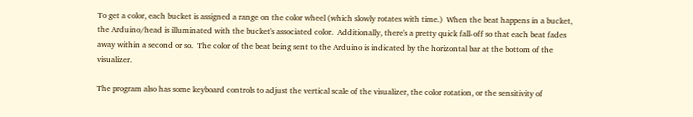To get a color, each bucket is assigned a range on the color wheel (which slowly rotates with time.)  When the beat happens in a bucket, the Arduino/head is illuminated with the bucket's associated color.  Additionally, there's a pretty quick fall-off so that each beat fades away within a second or so.  The color of the beat being sent to the Arduino is indicated by the horizontal bar at the bottom of the visualizer.

The program also has some keyboard controls to adjust the vertical scale of the visualizer, the color rotation, or the sensitivity of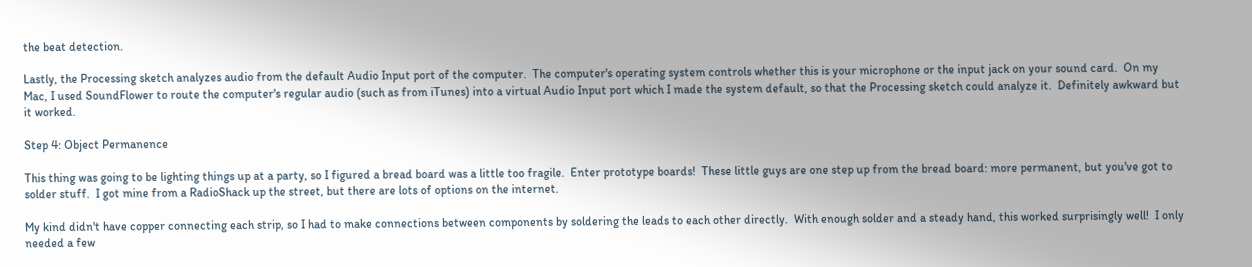the beat detection.

Lastly, the Processing sketch analyzes audio from the default Audio Input port of the computer.  The computer's operating system controls whether this is your microphone or the input jack on your sound card.  On my Mac, I used SoundFlower to route the computer's regular audio (such as from iTunes) into a virtual Audio Input port which I made the system default, so that the Processing sketch could analyze it.  Definitely awkward but it worked.

Step 4: Object Permanence

This thing was going to be lighting things up at a party, so I figured a bread board was a little too fragile.  Enter prototype boards!  These little guys are one step up from the bread board: more permanent, but you've got to solder stuff.  I got mine from a RadioShack up the street, but there are lots of options on the internet.

My kind didn't have copper connecting each strip, so I had to make connections between components by soldering the leads to each other directly.  With enough solder and a steady hand, this worked surprisingly well!  I only needed a few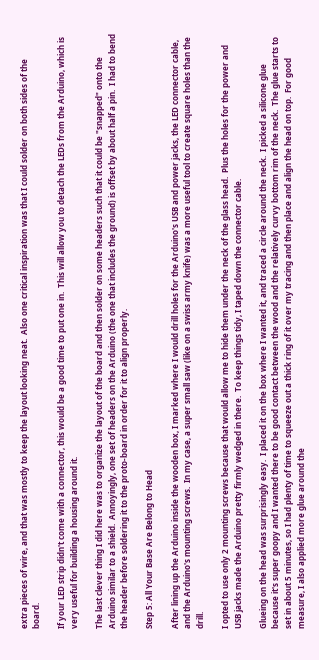extra pieces of wire, and that was mostly to keep the layout looking neat.  Also one critical inspiration was that I could solder on both sides of the board.

If your LED strip didn't come with a connector, this would be a good time to put one in.  This will allow you to detach the LEDs from the Arduino, which is very useful for building a housing around it.

The last clever thing I did here was to organize the layout of the board and then solder on some headers such that it could be "snapped" onto the Arduino similar to a shield.  Annoyingly, one set of headers on the Arduino (the one that includes the ground) is offset by about half a pin.  I had to bend the header before soldering it to the proto-board in order for it to align properly.

Step 5: All Your Base Are Belong to Head

After lining up the Arduino inside the wooden box, I marked where I would drill holes for the Arduino's USB and power jacks, the LED connector cable, and the Arduino's mounting screws.  In my case, a super small saw (like on a swiss army knife) was a more useful tool to create square holes than the drill.

I opted to use only 2 mounting screws because that would allow me to hide them under the neck of the glass head.  Plus the holes for the power and USB jacks made the Arduino pretty firmly wedged in there.  To keep things tidy, I taped down the connector cable.

Glueing on the head was surprisingly easy.  I placed it on the box where I wanted it, and traced a circle around the neck.  I picked a silicone glue because it's super goopy and I wanted there to be good contact between the wood and the relatively curvy bottom rim of the neck.  The glue starts to set in about 5 minutes, so I had plenty of time to squeeze out a thick ring of it over my tracing and then place and align the head on top.  For good measure, I also applied more glue around the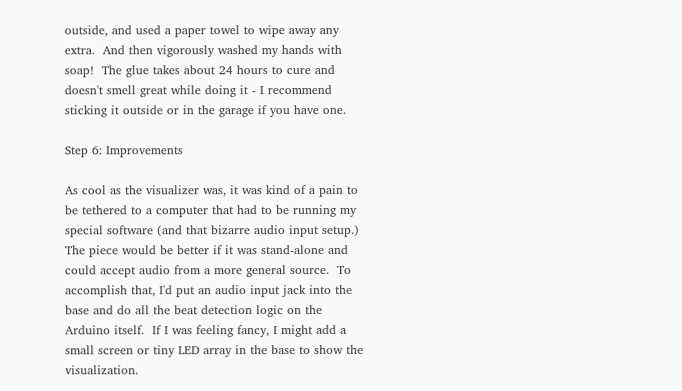outside, and used a paper towel to wipe away any extra.  And then vigorously washed my hands with soap!  The glue takes about 24 hours to cure and doesn't smell great while doing it - I recommend sticking it outside or in the garage if you have one.

Step 6: Improvements

As cool as the visualizer was, it was kind of a pain to be tethered to a computer that had to be running my special software (and that bizarre audio input setup.)  The piece would be better if it was stand-alone and could accept audio from a more general source.  To accomplish that, I'd put an audio input jack into the base and do all the beat detection logic on the Arduino itself.  If I was feeling fancy, I might add a small screen or tiny LED array in the base to show the visualization.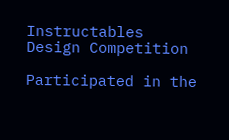Instructables Design Competition

Participated in the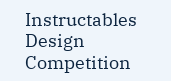Instructables Design Competition